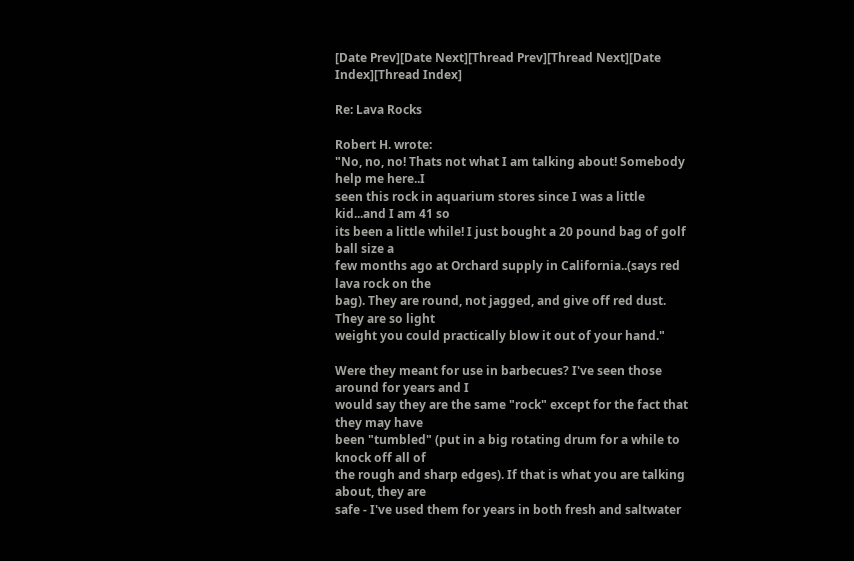[Date Prev][Date Next][Thread Prev][Thread Next][Date Index][Thread Index]

Re: Lava Rocks

Robert H. wrote:
"No, no, no! Thats not what I am talking about! Somebody help me here..I
seen this rock in aquarium stores since I was a little kid...and I am 41 so
its been a little while! I just bought a 20 pound bag of golf ball size a
few months ago at Orchard supply in California..(says red lava rock on the
bag). They are round, not jagged, and give off red dust. They are so light
weight you could practically blow it out of your hand."

Were they meant for use in barbecues? I've seen those around for years and I
would say they are the same "rock" except for the fact that they may have
been "tumbled" (put in a big rotating drum for a while to knock off all of
the rough and sharp edges). If that is what you are talking about, they are
safe - I've used them for years in both fresh and saltwater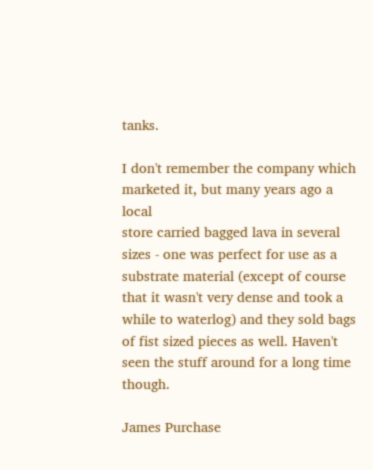tanks.

I don't remember the company which marketed it, but many years ago a local
store carried bagged lava in several sizes - one was perfect for use as a
substrate material (except of course that it wasn't very dense and took a
while to waterlog) and they sold bags of fist sized pieces as well. Haven't
seen the stuff around for a long time though.

James Purchase